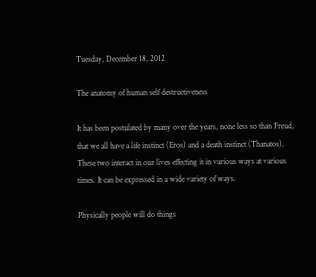Tuesday, December 18, 2012

The anatomy of human self destructiveness

It has been postulated by many over the years, none less so than Freud, that we all have a life instinct (Eros) and a death instinct (Thanatos). These two interact in our lives effecting it in various ways at various times. It can be expressed in a wide variety of ways.

Physically people will do things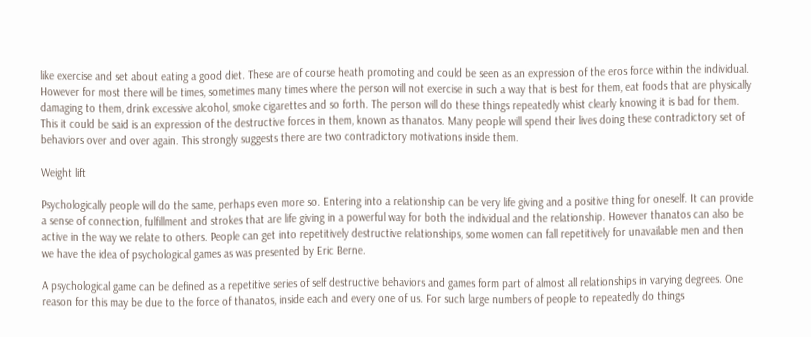like exercise and set about eating a good diet. These are of course heath promoting and could be seen as an expression of the eros force within the individual. However for most there will be times, sometimes many times where the person will not exercise in such a way that is best for them, eat foods that are physically damaging to them, drink excessive alcohol, smoke cigarettes and so forth. The person will do these things repeatedly whist clearly knowing it is bad for them. This it could be said is an expression of the destructive forces in them, known as thanatos. Many people will spend their lives doing these contradictory set of behaviors over and over again. This strongly suggests there are two contradictory motivations inside them.

Weight lift

Psychologically people will do the same, perhaps even more so. Entering into a relationship can be very life giving and a positive thing for oneself. It can provide a sense of connection, fulfillment and strokes that are life giving in a powerful way for both the individual and the relationship. However thanatos can also be active in the way we relate to others. People can get into repetitively destructive relationships, some women can fall repetitively for unavailable men and then we have the idea of psychological games as was presented by Eric Berne.

A psychological game can be defined as a repetitive series of self destructive behaviors and games form part of almost all relationships in varying degrees. One reason for this may be due to the force of thanatos, inside each and every one of us. For such large numbers of people to repeatedly do things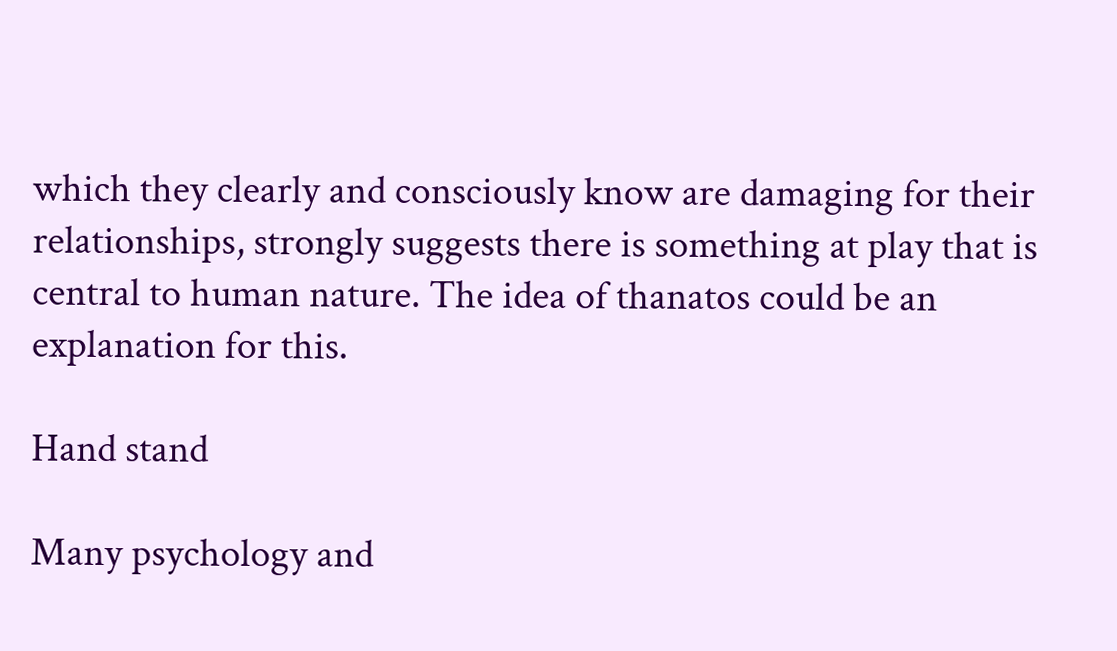which they clearly and consciously know are damaging for their relationships, strongly suggests there is something at play that is central to human nature. The idea of thanatos could be an explanation for this.

Hand stand

Many psychology and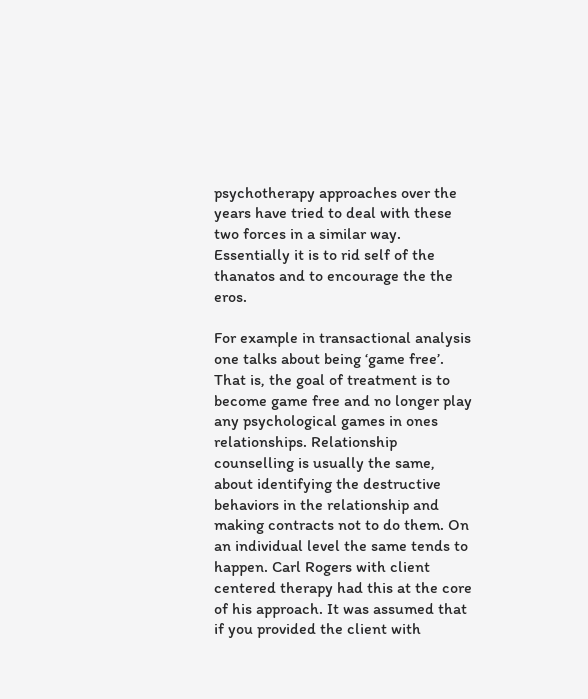psychotherapy approaches over the years have tried to deal with these two forces in a similar way. Essentially it is to rid self of the thanatos and to encourage the the eros.

For example in transactional analysis one talks about being ‘game free’. That is, the goal of treatment is to become game free and no longer play any psychological games in ones relationships. Relationship counselling is usually the same, about identifying the destructive behaviors in the relationship and making contracts not to do them. On an individual level the same tends to happen. Carl Rogers with client centered therapy had this at the core of his approach. It was assumed that if you provided the client with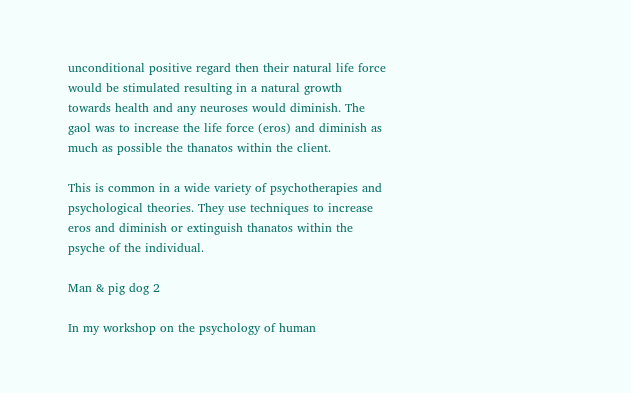unconditional positive regard then their natural life force would be stimulated resulting in a natural growth towards health and any neuroses would diminish. The gaol was to increase the life force (eros) and diminish as much as possible the thanatos within the client.

This is common in a wide variety of psychotherapies and psychological theories. They use techniques to increase eros and diminish or extinguish thanatos within the psyche of the individual.

Man & pig dog 2

In my workshop on the psychology of human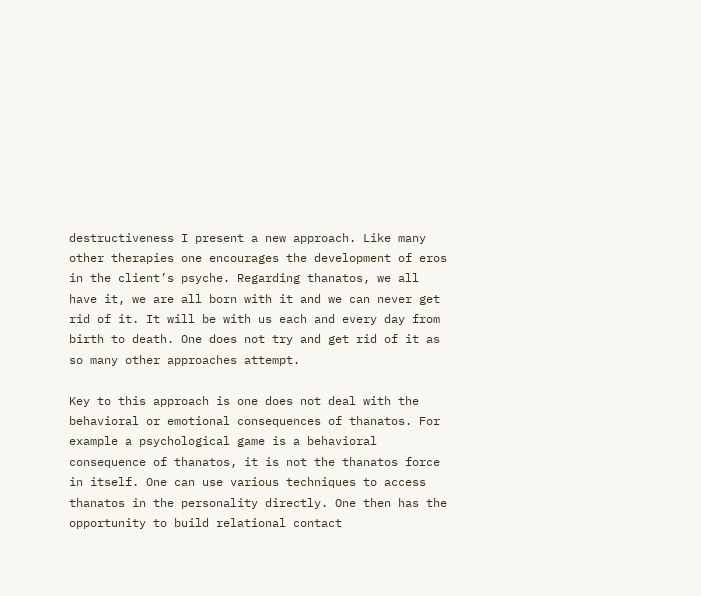destructiveness I present a new approach. Like many other therapies one encourages the development of eros in the client’s psyche. Regarding thanatos, we all have it, we are all born with it and we can never get rid of it. It will be with us each and every day from birth to death. One does not try and get rid of it as so many other approaches attempt.

Key to this approach is one does not deal with the behavioral or emotional consequences of thanatos. For example a psychological game is a behavioral consequence of thanatos, it is not the thanatos force in itself. One can use various techniques to access thanatos in the personality directly. One then has the opportunity to build relational contact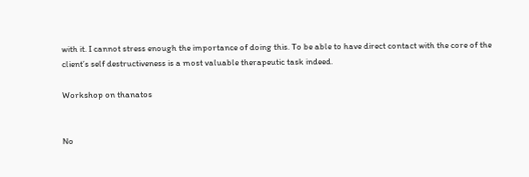with it. I cannot stress enough the importance of doing this. To be able to have direct contact with the core of the client’s self destructiveness is a most valuable therapeutic task indeed.

Workshop on thanatos


No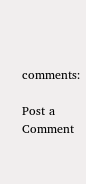comments:

Post a Comment